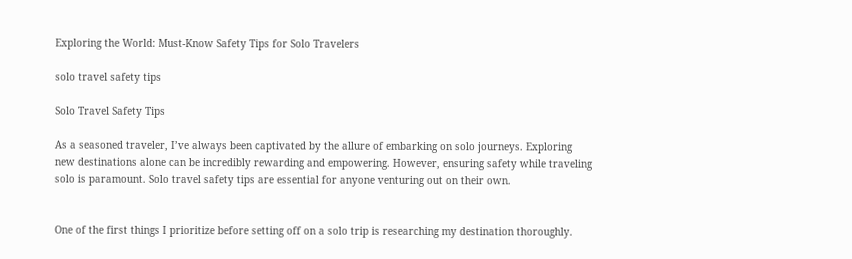Exploring the World: Must-Know Safety Tips for Solo Travelers

solo travel safety tips

Solo Travel Safety Tips

As a seasoned traveler, I’ve always been captivated by the allure of embarking on solo journeys. Exploring new destinations alone can be incredibly rewarding and empowering. However, ensuring safety while traveling solo is paramount. Solo travel safety tips are essential for anyone venturing out on their own.


One of the first things I prioritize before setting off on a solo trip is researching my destination thoroughly.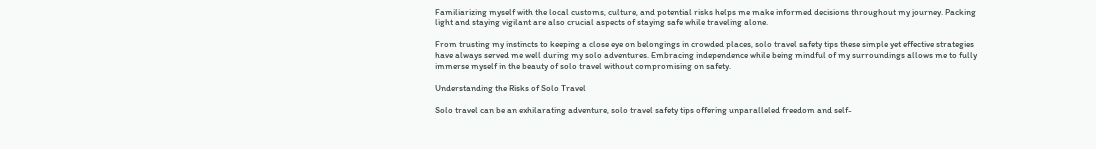Familiarizing myself with the local customs, culture, and potential risks helps me make informed decisions throughout my journey. Packing light and staying vigilant are also crucial aspects of staying safe while traveling alone.

From trusting my instincts to keeping a close eye on belongings in crowded places, solo travel safety tips these simple yet effective strategies have always served me well during my solo adventures. Embracing independence while being mindful of my surroundings allows me to fully immerse myself in the beauty of solo travel without compromising on safety.

Understanding the Risks of Solo Travel

Solo travel can be an exhilarating adventure, solo travel safety tips offering unparalleled freedom and self-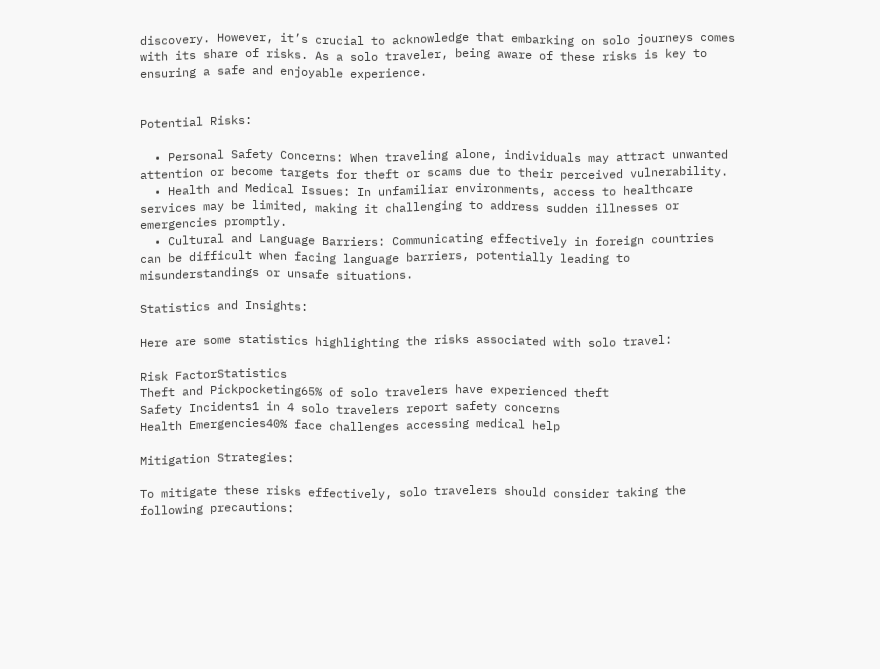discovery. However, it’s crucial to acknowledge that embarking on solo journeys comes with its share of risks. As a solo traveler, being aware of these risks is key to ensuring a safe and enjoyable experience.


Potential Risks:

  • Personal Safety Concerns: When traveling alone, individuals may attract unwanted attention or become targets for theft or scams due to their perceived vulnerability.
  • Health and Medical Issues: In unfamiliar environments, access to healthcare services may be limited, making it challenging to address sudden illnesses or emergencies promptly.
  • Cultural and Language Barriers: Communicating effectively in foreign countries can be difficult when facing language barriers, potentially leading to misunderstandings or unsafe situations.

Statistics and Insights:

Here are some statistics highlighting the risks associated with solo travel:

Risk FactorStatistics
Theft and Pickpocketing65% of solo travelers have experienced theft
Safety Incidents1 in 4 solo travelers report safety concerns
Health Emergencies40% face challenges accessing medical help

Mitigation Strategies:

To mitigate these risks effectively, solo travelers should consider taking the following precautions: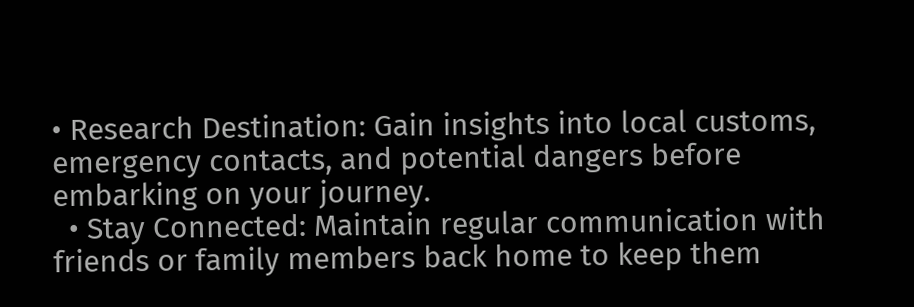• Research Destination: Gain insights into local customs, emergency contacts, and potential dangers before embarking on your journey.
  • Stay Connected: Maintain regular communication with friends or family members back home to keep them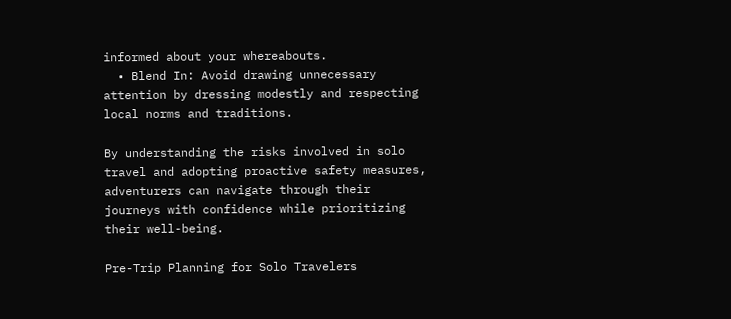informed about your whereabouts.
  • Blend In: Avoid drawing unnecessary attention by dressing modestly and respecting local norms and traditions.

By understanding the risks involved in solo travel and adopting proactive safety measures, adventurers can navigate through their journeys with confidence while prioritizing their well-being.

Pre-Trip Planning for Solo Travelers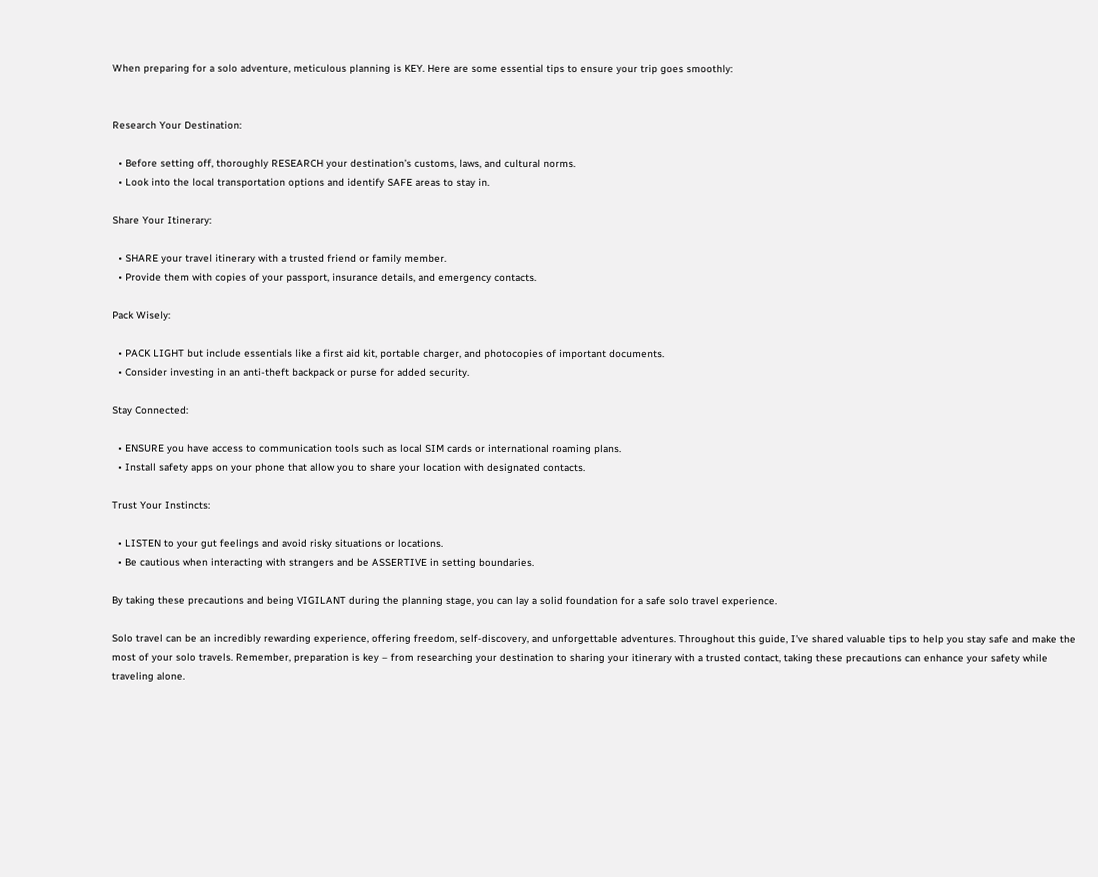When preparing for a solo adventure, meticulous planning is KEY. Here are some essential tips to ensure your trip goes smoothly:


Research Your Destination:

  • Before setting off, thoroughly RESEARCH your destination’s customs, laws, and cultural norms.
  • Look into the local transportation options and identify SAFE areas to stay in.

Share Your Itinerary:

  • SHARE your travel itinerary with a trusted friend or family member.
  • Provide them with copies of your passport, insurance details, and emergency contacts.

Pack Wisely:

  • PACK LIGHT but include essentials like a first aid kit, portable charger, and photocopies of important documents.
  • Consider investing in an anti-theft backpack or purse for added security.

Stay Connected:

  • ENSURE you have access to communication tools such as local SIM cards or international roaming plans.
  • Install safety apps on your phone that allow you to share your location with designated contacts.

Trust Your Instincts:

  • LISTEN to your gut feelings and avoid risky situations or locations.
  • Be cautious when interacting with strangers and be ASSERTIVE in setting boundaries.

By taking these precautions and being VIGILANT during the planning stage, you can lay a solid foundation for a safe solo travel experience.

Solo travel can be an incredibly rewarding experience, offering freedom, self-discovery, and unforgettable adventures. Throughout this guide, I’ve shared valuable tips to help you stay safe and make the most of your solo travels. Remember, preparation is key – from researching your destination to sharing your itinerary with a trusted contact, taking these precautions can enhance your safety while traveling alone.